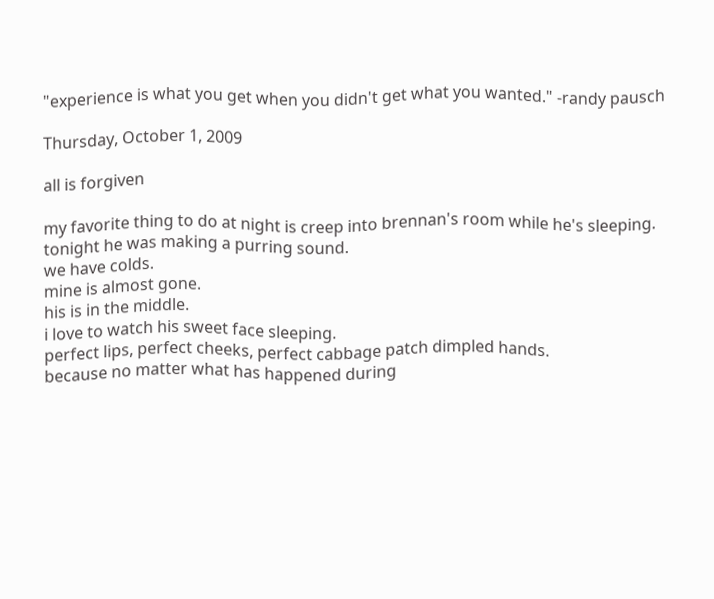"experience is what you get when you didn't get what you wanted." -randy pausch

Thursday, October 1, 2009

all is forgiven

my favorite thing to do at night is creep into brennan's room while he's sleeping.
tonight he was making a purring sound.
we have colds.
mine is almost gone.
his is in the middle.
i love to watch his sweet face sleeping.
perfect lips, perfect cheeks, perfect cabbage patch dimpled hands.
because no matter what has happened during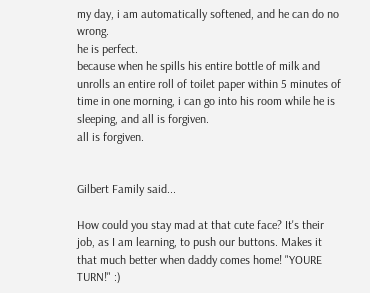my day, i am automatically softened, and he can do no wrong.
he is perfect.
because when he spills his entire bottle of milk and unrolls an entire roll of toilet paper within 5 minutes of time in one morning, i can go into his room while he is sleeping, and all is forgiven.
all is forgiven.


Gilbert Family said...

How could you stay mad at that cute face? It's their job, as I am learning, to push our buttons. Makes it that much better when daddy comes home! "YOURE TURN!" :)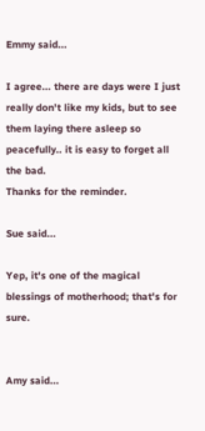Emmy said...

I agree... there are days were I just really don't like my kids, but to see them laying there asleep so peacefully.. it is easy to forget all the bad.
Thanks for the reminder.

Sue said...

Yep, it's one of the magical blessings of motherhood; that's for sure.


Amy said...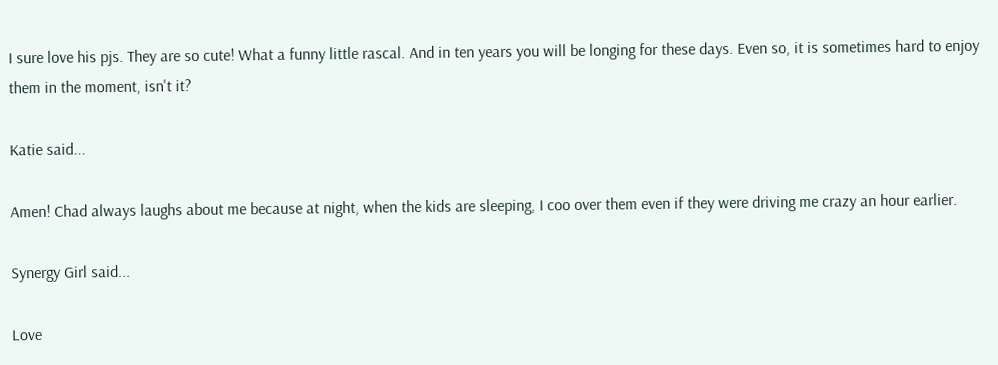I sure love his pjs. They are so cute! What a funny little rascal. And in ten years you will be longing for these days. Even so, it is sometimes hard to enjoy them in the moment, isn't it?

Katie said...

Amen! Chad always laughs about me because at night, when the kids are sleeping, I coo over them even if they were driving me crazy an hour earlier.

Synergy Girl said...

Love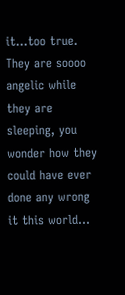it...too true. They are soooo angelic while they are sleeping, you wonder how they could have ever done any wrong it this world...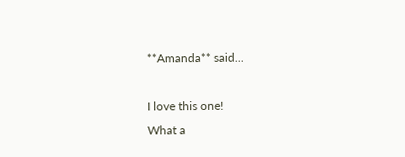**Amanda** said...

I love this one!
What a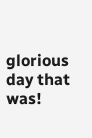glorious day that was!